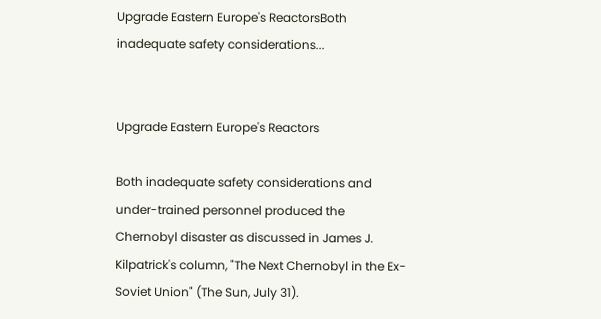Upgrade Eastern Europe's ReactorsBoth inadequate safety considerations...


Upgrade Eastern Europe's Reactors

Both inadequate safety considerations and under-trained personnel produced the Chernobyl disaster as discussed in James J. Kilpatrick's column, "The Next Chernobyl in the Ex-Soviet Union" (The Sun, July 31).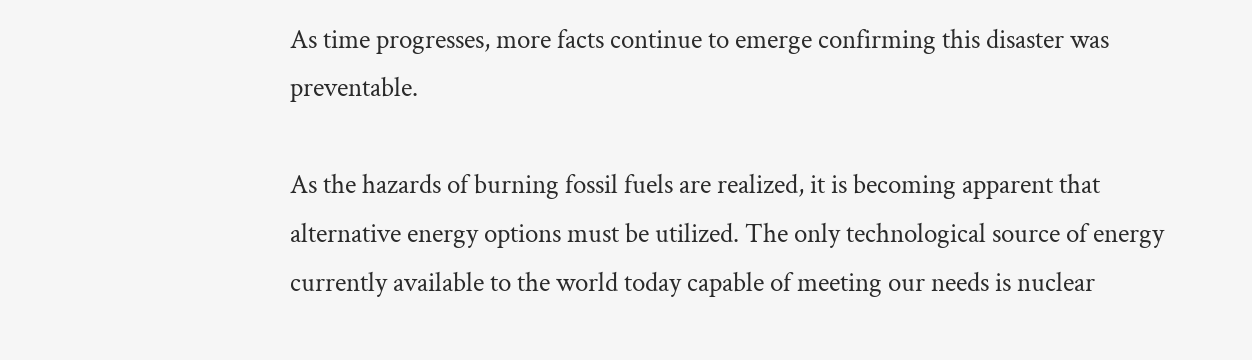As time progresses, more facts continue to emerge confirming this disaster was preventable.

As the hazards of burning fossil fuels are realized, it is becoming apparent that alternative energy options must be utilized. The only technological source of energy currently available to the world today capable of meeting our needs is nuclear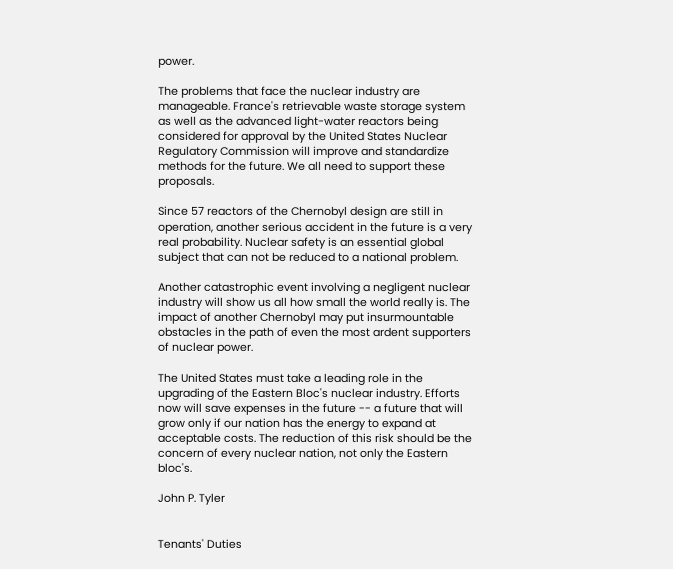power.

The problems that face the nuclear industry are manageable. France's retrievable waste storage system as well as the advanced light-water reactors being considered for approval by the United States Nuclear Regulatory Commission will improve and standardize methods for the future. We all need to support these proposals.

Since 57 reactors of the Chernobyl design are still in operation, another serious accident in the future is a very real probability. Nuclear safety is an essential global subject that can not be reduced to a national problem.

Another catastrophic event involving a negligent nuclear industry will show us all how small the world really is. The impact of another Chernobyl may put insurmountable obstacles in the path of even the most ardent supporters of nuclear power.

The United States must take a leading role in the upgrading of the Eastern Bloc's nuclear industry. Efforts now will save expenses in the future -- a future that will grow only if our nation has the energy to expand at acceptable costs. The reduction of this risk should be the concern of every nuclear nation, not only the Eastern bloc's.

John P. Tyler


Tenants' Duties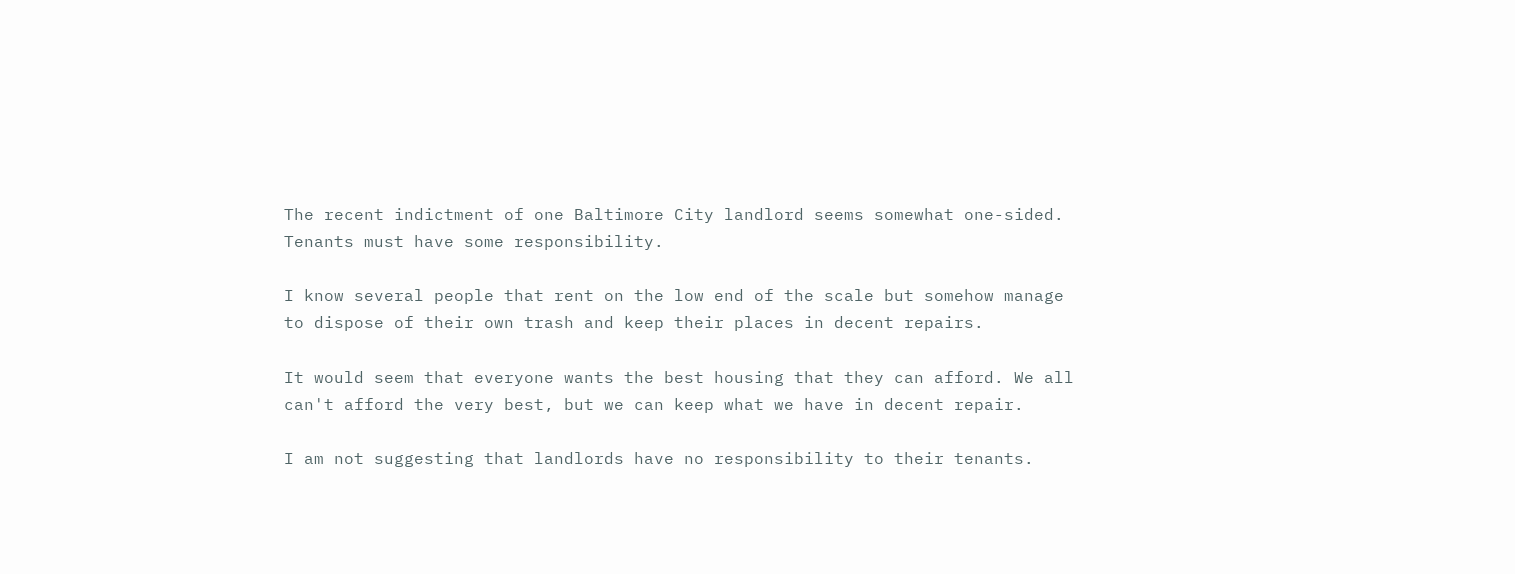The recent indictment of one Baltimore City landlord seems somewhat one-sided. Tenants must have some responsibility.

I know several people that rent on the low end of the scale but somehow manage to dispose of their own trash and keep their places in decent repairs.

It would seem that everyone wants the best housing that they can afford. We all can't afford the very best, but we can keep what we have in decent repair.

I am not suggesting that landlords have no responsibility to their tenants.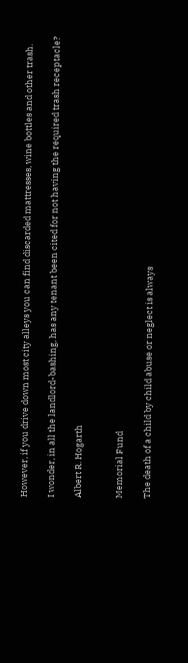However, if you drive down most city alleys you can find discarded mattresses, wine bottles and other trash.

I wonder, in all the landlord-bashing, has any tenant been cited for not having the required trash receptacle?

Albert R. Hogarth


Memorial Fund

The death of a child by child abuse or neglect is always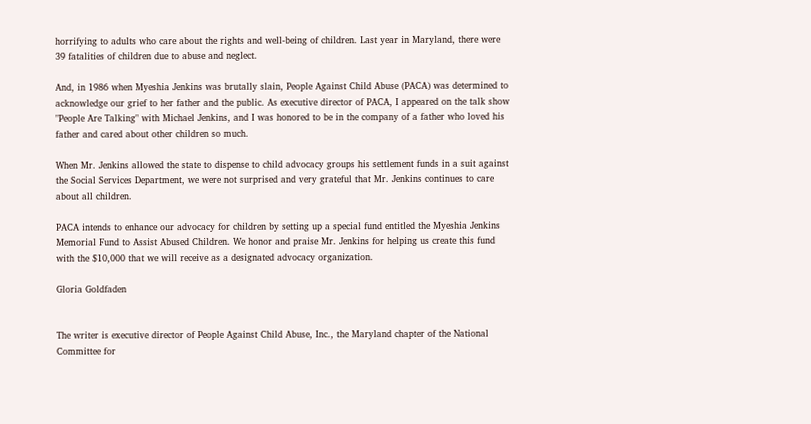horrifying to adults who care about the rights and well-being of children. Last year in Maryland, there were 39 fatalities of children due to abuse and neglect.

And, in 1986 when Myeshia Jenkins was brutally slain, People Against Child Abuse (PACA) was determined to acknowledge our grief to her father and the public. As executive director of PACA, I appeared on the talk show "People Are Talking" with Michael Jenkins, and I was honored to be in the company of a father who loved his father and cared about other children so much.

When Mr. Jenkins allowed the state to dispense to child advocacy groups his settlement funds in a suit against the Social Services Department, we were not surprised and very grateful that Mr. Jenkins continues to care about all children.

PACA intends to enhance our advocacy for children by setting up a special fund entitled the Myeshia Jenkins Memorial Fund to Assist Abused Children. We honor and praise Mr. Jenkins for helping us create this fund with the $10,000 that we will receive as a designated advocacy organization.

Gloria Goldfaden


The writer is executive director of People Against Child Abuse, Inc., the Maryland chapter of the National Committee for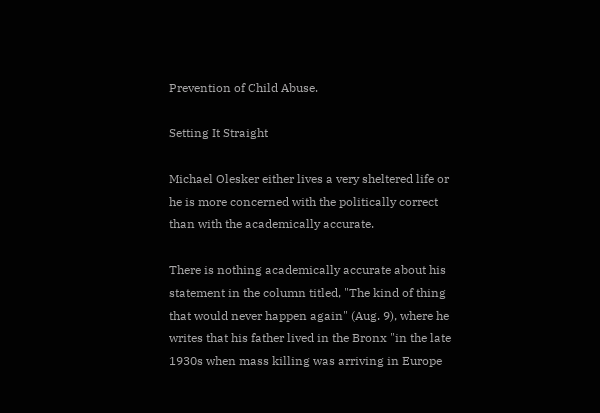Prevention of Child Abuse.

Setting It Straight

Michael Olesker either lives a very sheltered life or he is more concerned with the politically correct than with the academically accurate.

There is nothing academically accurate about his statement in the column titled, "The kind of thing that would never happen again" (Aug. 9), where he writes that his father lived in the Bronx "in the late 1930s when mass killing was arriving in Europe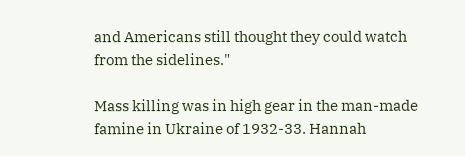and Americans still thought they could watch from the sidelines."

Mass killing was in high gear in the man-made famine in Ukraine of 1932-33. Hannah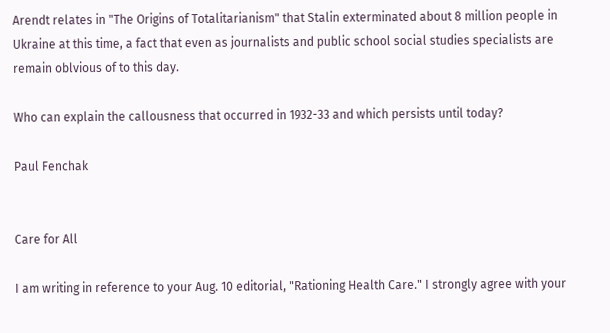Arendt relates in "The Origins of Totalitarianism" that Stalin exterminated about 8 million people in Ukraine at this time, a fact that even as journalists and public school social studies specialists are remain oblvious of to this day.

Who can explain the callousness that occurred in 1932-33 and which persists until today?

Paul Fenchak


Care for All

I am writing in reference to your Aug. 10 editorial, "Rationing Health Care." I strongly agree with your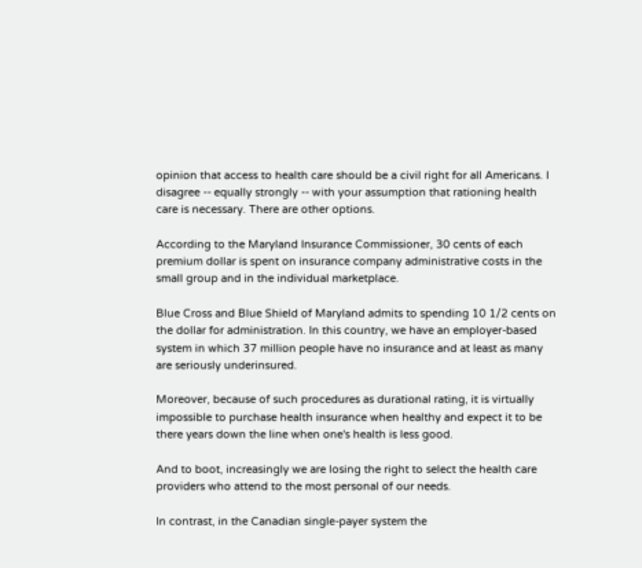opinion that access to health care should be a civil right for all Americans. I disagree -- equally strongly -- with your assumption that rationing health care is necessary. There are other options.

According to the Maryland Insurance Commissioner, 30 cents of each premium dollar is spent on insurance company administrative costs in the small group and in the individual marketplace.

Blue Cross and Blue Shield of Maryland admits to spending 10 1/2 cents on the dollar for administration. In this country, we have an employer-based system in which 37 million people have no insurance and at least as many are seriously underinsured.

Moreover, because of such procedures as durational rating, it is virtually impossible to purchase health insurance when healthy and expect it to be there years down the line when one's health is less good.

And to boot, increasingly we are losing the right to select the health care providers who attend to the most personal of our needs.

In contrast, in the Canadian single-payer system the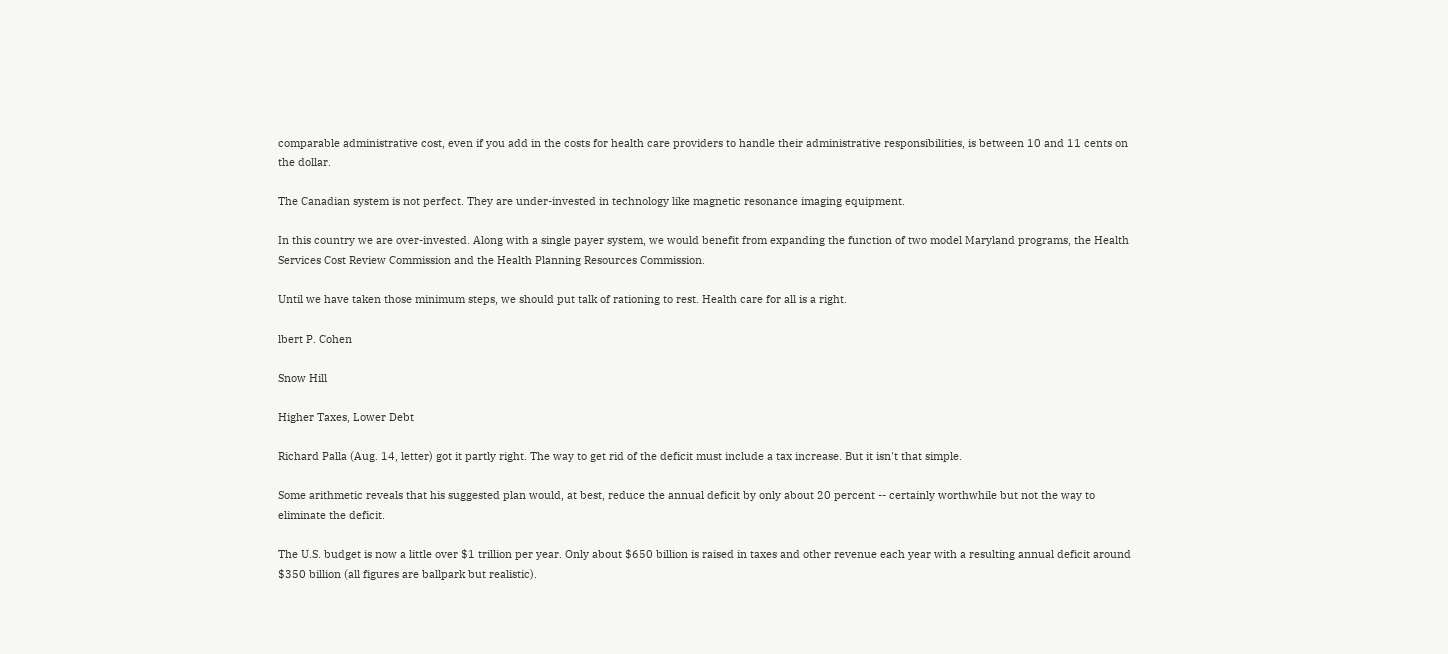comparable administrative cost, even if you add in the costs for health care providers to handle their administrative responsibilities, is between 10 and 11 cents on the dollar.

The Canadian system is not perfect. They are under-invested in technology like magnetic resonance imaging equipment.

In this country we are over-invested. Along with a single payer system, we would benefit from expanding the function of two model Maryland programs, the Health Services Cost Review Commission and the Health Planning Resources Commission.

Until we have taken those minimum steps, we should put talk of rationing to rest. Health care for all is a right.

lbert P. Cohen

Snow Hill

Higher Taxes, Lower Debt

Richard Palla (Aug. 14, letter) got it partly right. The way to get rid of the deficit must include a tax increase. But it isn't that simple.

Some arithmetic reveals that his suggested plan would, at best, reduce the annual deficit by only about 20 percent -- certainly worthwhile but not the way to eliminate the deficit.

The U.S. budget is now a little over $1 trillion per year. Only about $650 billion is raised in taxes and other revenue each year with a resulting annual deficit around $350 billion (all figures are ballpark but realistic).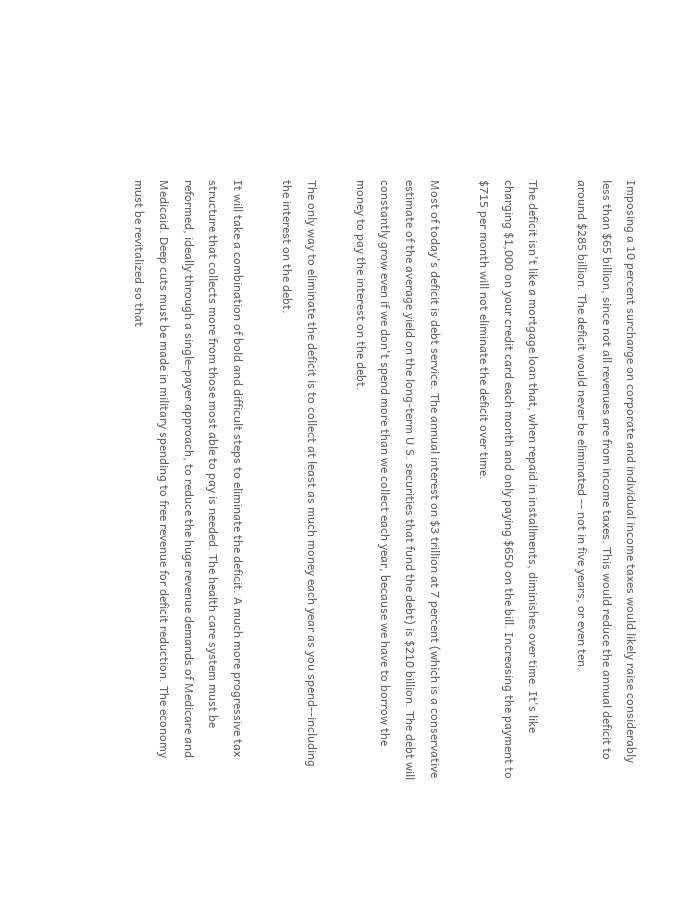Imposing a 10 percent surcharge on corporate and individual income taxes would likely raise considerably less than $65 billion, since not all revenues are from income taxes. This would reduce the annual deficit to around $285 billion. The deficit would never be eliminated -- not in five years, or even ten.

The deficit isn't like a mortgage loan that, when repaid in installments, diminishes over time. It's like charging $1,000 on your credit card each month and only paying $650 on the bill. Increasing the payment to $715 per month will not eliminate the deficit over time.

Most of today's deficit is debt service. The annual interest on $3 trillion at 7 percent (which is a conservative estimate of the average yield on the long-term U.S. securities that fund the debt) is $210 billion. The debt will constantly grow even if we don't spend more than we collect each year, because we have to borrow the money to pay the interest on the debt.

The only way to eliminate the deficit is to collect at least as much money each year as you spend--including the interest on the debt.

It will take a combination of bold and difficult steps to eliminate the deficit. A much more progressive tax structure that collects more from those most able to pay is needed. The health care system must be reformed, ideally through a single-payer approach, to reduce the huge revenue demands of Medicare and Medicaid. Deep cuts must be made in military spending to free revenue for deficit reduction. The economy must be revitalized so that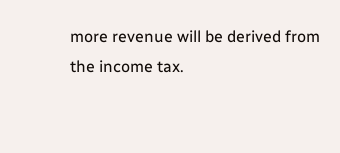more revenue will be derived from the income tax.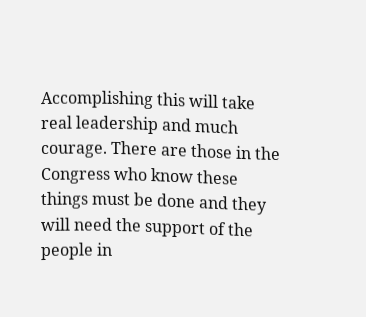Accomplishing this will take real leadership and much courage. There are those in the Congress who know these things must be done and they will need the support of the people in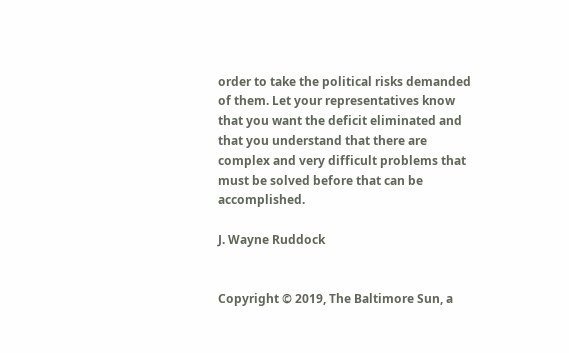order to take the political risks demanded of them. Let your representatives know that you want the deficit eliminated and that you understand that there are complex and very difficult problems that must be solved before that can be accomplished.

J. Wayne Ruddock


Copyright © 2019, The Baltimore Sun, a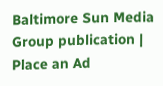Baltimore Sun Media Group publication | Place an Ad